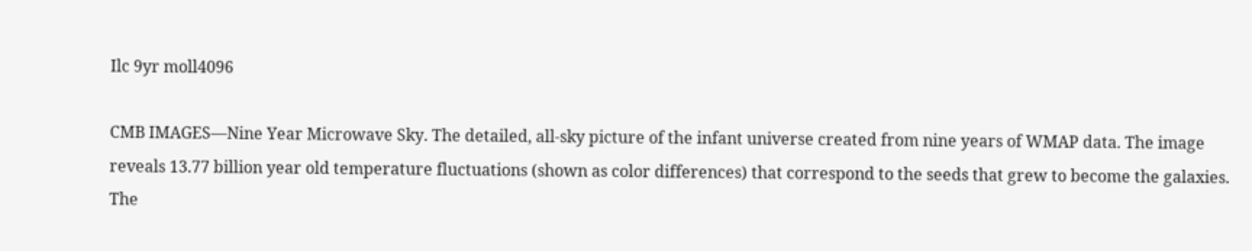Ilc 9yr moll4096

CMB IMAGES—Nine Year Microwave Sky. The detailed, all-sky picture of the infant universe created from nine years of WMAP data. The image reveals 13.77 billion year old temperature fluctuations (shown as color differences) that correspond to the seeds that grew to become the galaxies. The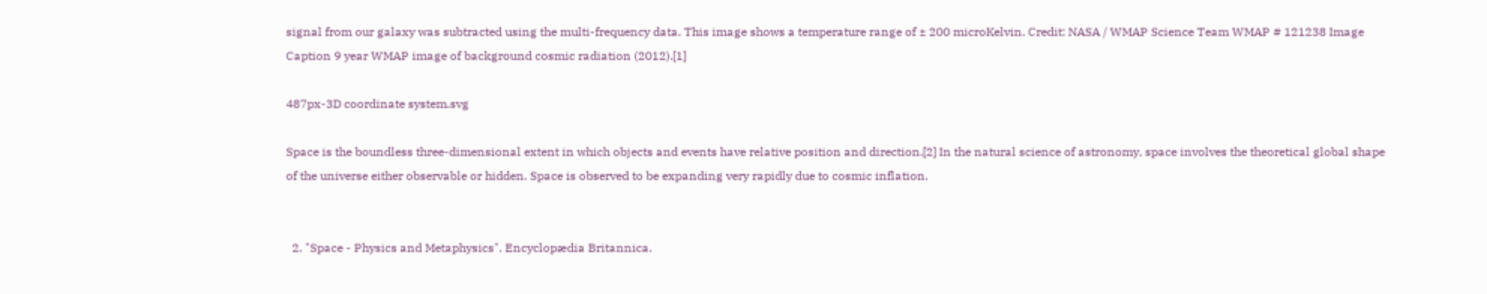signal from our galaxy was subtracted using the multi-frequency data. This image shows a temperature range of ± 200 microKelvin. Credit: NASA / WMAP Science Team WMAP # 121238 Image Caption 9 year WMAP image of background cosmic radiation (2012).[1]

487px-3D coordinate system.svg

Space is the boundless three-dimensional extent in which objects and events have relative position and direction.[2] In the natural science of astronomy, space involves the theoretical global shape of the universe either observable or hidden. Space is observed to be expanding very rapidly due to cosmic inflation.


  2. "Space - Physics and Metaphysics". Encyclopædia Britannica.